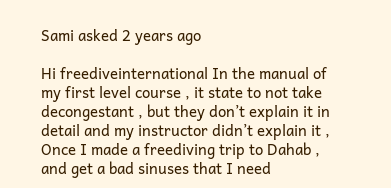Sami asked 2 years ago

Hi freediveinternational In the manual of my first level course , it state to not take decongestant , but they don’t explain it in detail and my instructor didn’t explain it , Once I made a freediving trip to Dahab , and get a bad sinuses that I need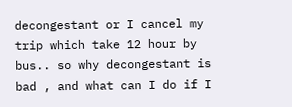decongestant or I cancel my trip which take 12 hour by bus.. so why decongestant is bad , and what can I do if I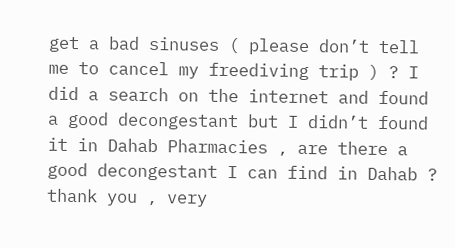get a bad sinuses ( please don’t tell me to cancel my freediving trip ) ? I did a search on the internet and found a good decongestant but I didn’t found it in Dahab Pharmacies , are there a good decongestant I can find in Dahab ? thank you , very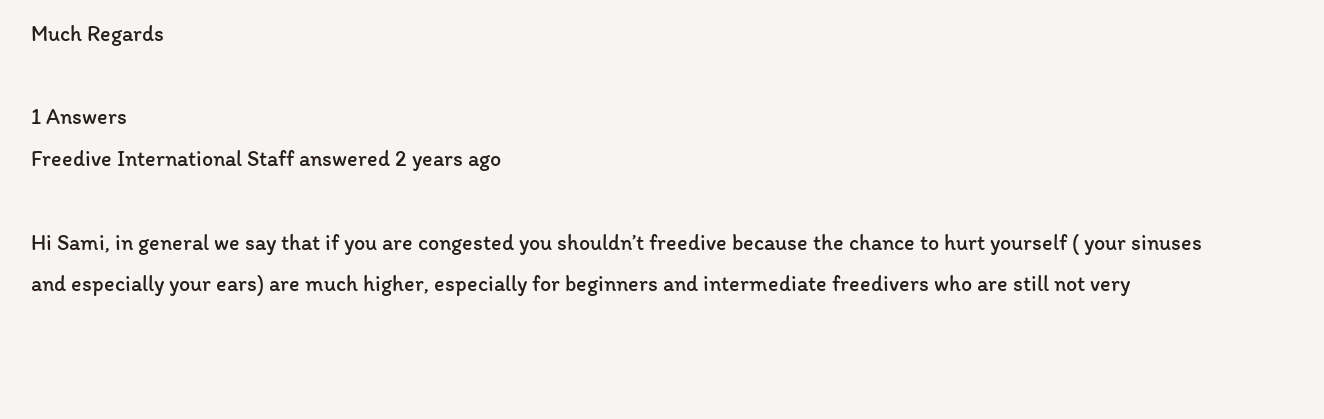Much Regards

1 Answers
Freedive International Staff answered 2 years ago

Hi Sami, in general we say that if you are congested you shouldn’t freedive because the chance to hurt yourself ( your sinuses and especially your ears) are much higher, especially for beginners and intermediate freedivers who are still not very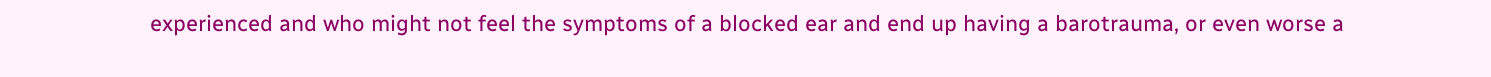experienced and who might not feel the symptoms of a blocked ear and end up having a barotrauma, or even worse a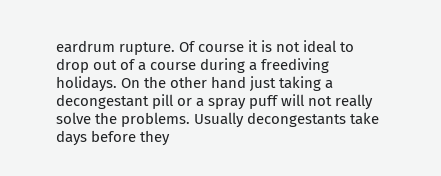eardrum rupture. Of course it is not ideal to drop out of a course during a freediving holidays. On the other hand just taking a decongestant pill or a spray puff will not really solve the problems. Usually decongestants take days before they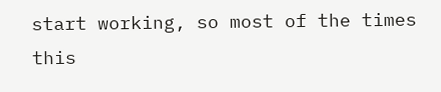start working, so most of the times this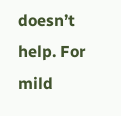doesn’t help. For mild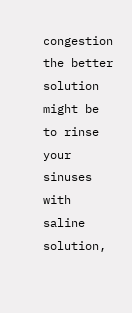congestion the better solution might be to rinse your sinuses with saline solution,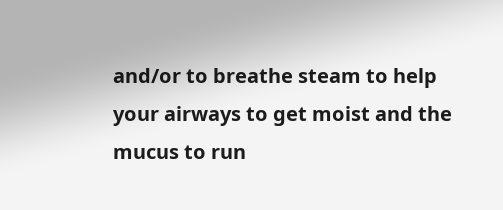and/or to breathe steam to help your airways to get moist and the mucus to run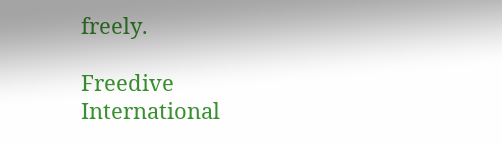freely.

Freedive International